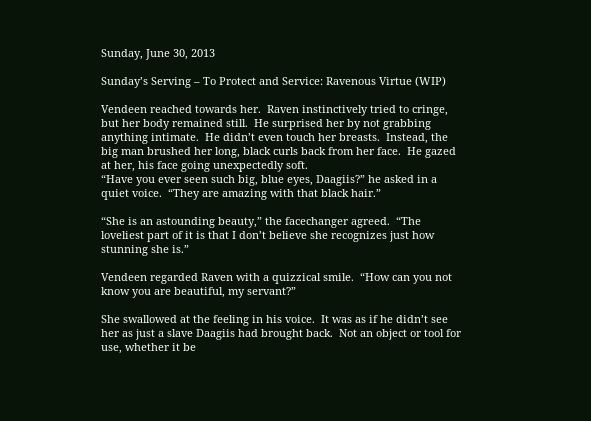Sunday, June 30, 2013

Sunday’s Serving – To Protect and Service: Ravenous Virtue (WIP)

Vendeen reached towards her.  Raven instinctively tried to cringe, but her body remained still.  He surprised her by not grabbing anything intimate.  He didn’t even touch her breasts.  Instead, the big man brushed her long, black curls back from her face.  He gazed at her, his face going unexpectedly soft.
“Have you ever seen such big, blue eyes, Daagiis?” he asked in a quiet voice.  “They are amazing with that black hair.”

“She is an astounding beauty,” the facechanger agreed.  “The loveliest part of it is that I don’t believe she recognizes just how stunning she is.”

Vendeen regarded Raven with a quizzical smile.  “How can you not know you are beautiful, my servant?”

She swallowed at the feeling in his voice.  It was as if he didn’t see her as just a slave Daagiis had brought back.  Not an object or tool for use, whether it be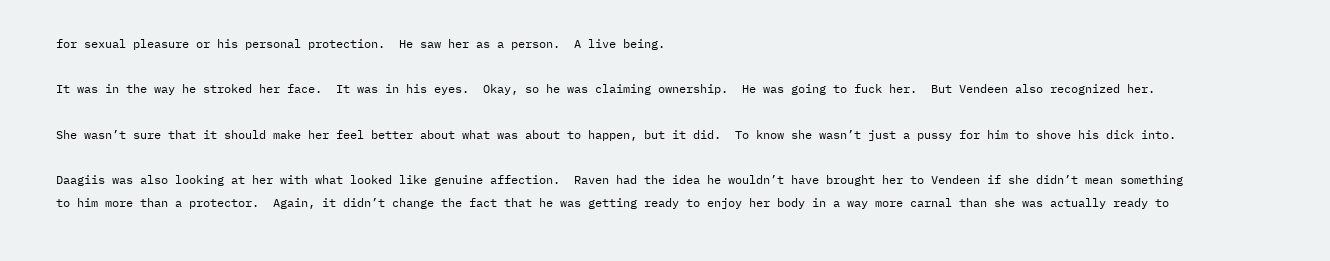for sexual pleasure or his personal protection.  He saw her as a person.  A live being.

It was in the way he stroked her face.  It was in his eyes.  Okay, so he was claiming ownership.  He was going to fuck her.  But Vendeen also recognized her.

She wasn’t sure that it should make her feel better about what was about to happen, but it did.  To know she wasn’t just a pussy for him to shove his dick into.

Daagiis was also looking at her with what looked like genuine affection.  Raven had the idea he wouldn’t have brought her to Vendeen if she didn’t mean something to him more than a protector.  Again, it didn’t change the fact that he was getting ready to enjoy her body in a way more carnal than she was actually ready to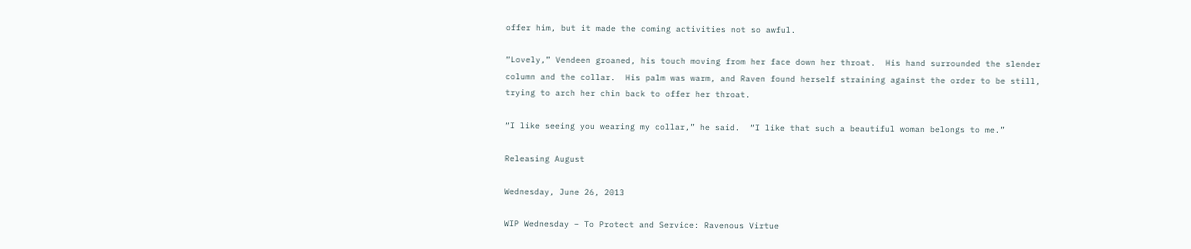offer him, but it made the coming activities not so awful.

“Lovely,” Vendeen groaned, his touch moving from her face down her throat.  His hand surrounded the slender column and the collar.  His palm was warm, and Raven found herself straining against the order to be still, trying to arch her chin back to offer her throat.

“I like seeing you wearing my collar,” he said.  “I like that such a beautiful woman belongs to me.”

Releasing August

Wednesday, June 26, 2013

WIP Wednesday – To Protect and Service: Ravenous Virtue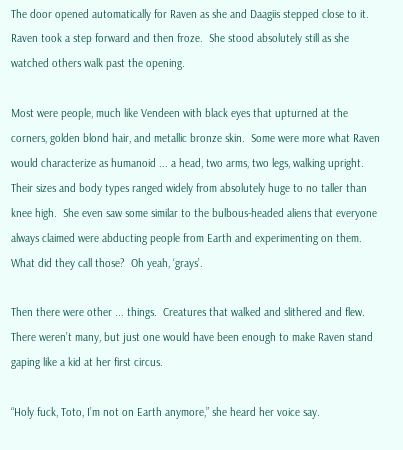The door opened automatically for Raven as she and Daagiis stepped close to it.  Raven took a step forward and then froze.  She stood absolutely still as she watched others walk past the opening.

Most were people, much like Vendeen with black eyes that upturned at the corners, golden blond hair, and metallic bronze skin.  Some were more what Raven would characterize as humanoid ... a head, two arms, two legs, walking upright.  Their sizes and body types ranged widely from absolutely huge to no taller than knee high.  She even saw some similar to the bulbous-headed aliens that everyone always claimed were abducting people from Earth and experimenting on them.   What did they call those?  Oh yeah, ‘grays’.

Then there were other ... things.  Creatures that walked and slithered and flew.  There weren’t many, but just one would have been enough to make Raven stand gaping like a kid at her first circus.

“Holy fuck, Toto, I’m not on Earth anymore,” she heard her voice say.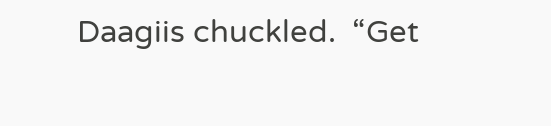Daagiis chuckled.  “Get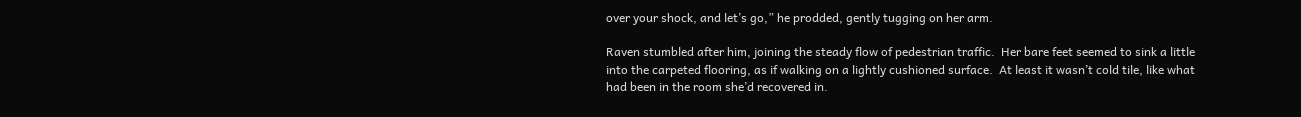over your shock, and let’s go,” he prodded, gently tugging on her arm.

Raven stumbled after him, joining the steady flow of pedestrian traffic.  Her bare feet seemed to sink a little into the carpeted flooring, as if walking on a lightly cushioned surface.  At least it wasn’t cold tile, like what had been in the room she’d recovered in.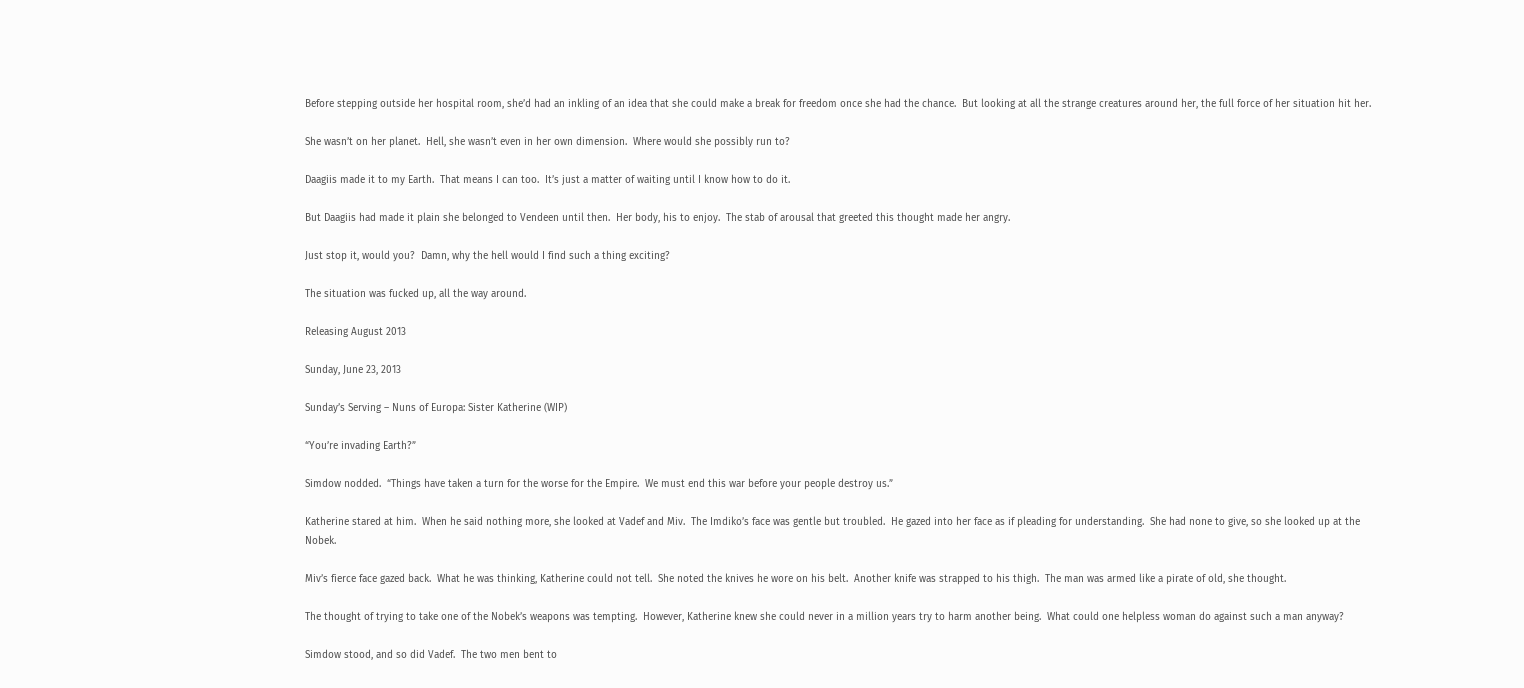Before stepping outside her hospital room, she’d had an inkling of an idea that she could make a break for freedom once she had the chance.  But looking at all the strange creatures around her, the full force of her situation hit her.

She wasn’t on her planet.  Hell, she wasn’t even in her own dimension.  Where would she possibly run to?

Daagiis made it to my Earth.  That means I can too.  It’s just a matter of waiting until I know how to do it.

But Daagiis had made it plain she belonged to Vendeen until then.  Her body, his to enjoy.  The stab of arousal that greeted this thought made her angry.

Just stop it, would you?  Damn, why the hell would I find such a thing exciting?

The situation was fucked up, all the way around.

Releasing August 2013

Sunday, June 23, 2013

Sunday’s Serving – Nuns of Europa: Sister Katherine (WIP)

“You’re invading Earth?”

Simdow nodded.  “Things have taken a turn for the worse for the Empire.  We must end this war before your people destroy us.”

Katherine stared at him.  When he said nothing more, she looked at Vadef and Miv.  The Imdiko’s face was gentle but troubled.  He gazed into her face as if pleading for understanding.  She had none to give, so she looked up at the Nobek.

Miv’s fierce face gazed back.  What he was thinking, Katherine could not tell.  She noted the knives he wore on his belt.  Another knife was strapped to his thigh.  The man was armed like a pirate of old, she thought.

The thought of trying to take one of the Nobek’s weapons was tempting.  However, Katherine knew she could never in a million years try to harm another being.  What could one helpless woman do against such a man anyway?

Simdow stood, and so did Vadef.  The two men bent to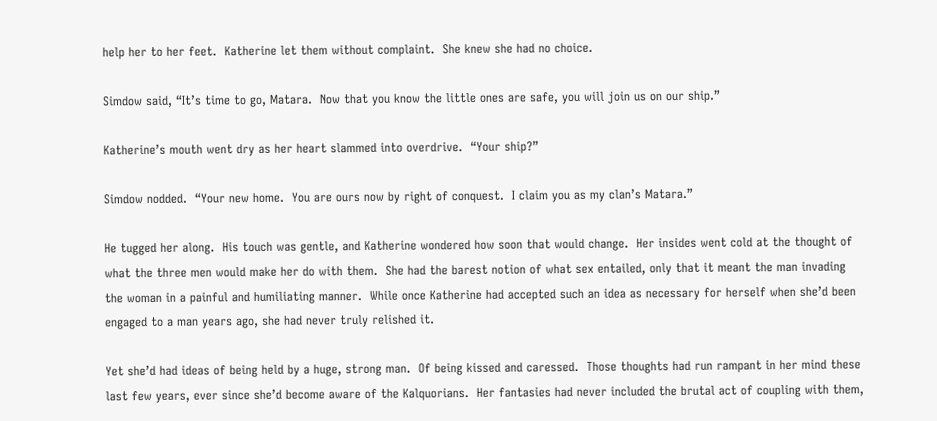help her to her feet.  Katherine let them without complaint.  She knew she had no choice.

Simdow said, “It’s time to go, Matara.  Now that you know the little ones are safe, you will join us on our ship.”

Katherine’s mouth went dry as her heart slammed into overdrive.  “Your ship?”

Simdow nodded.  “Your new home.  You are ours now by right of conquest.  I claim you as my clan’s Matara.”

He tugged her along.  His touch was gentle, and Katherine wondered how soon that would change.  Her insides went cold at the thought of what the three men would make her do with them.  She had the barest notion of what sex entailed, only that it meant the man invading the woman in a painful and humiliating manner.  While once Katherine had accepted such an idea as necessary for herself when she’d been engaged to a man years ago, she had never truly relished it.

Yet she’d had ideas of being held by a huge, strong man.  Of being kissed and caressed.  Those thoughts had run rampant in her mind these last few years, ever since she’d become aware of the Kalquorians.  Her fantasies had never included the brutal act of coupling with them,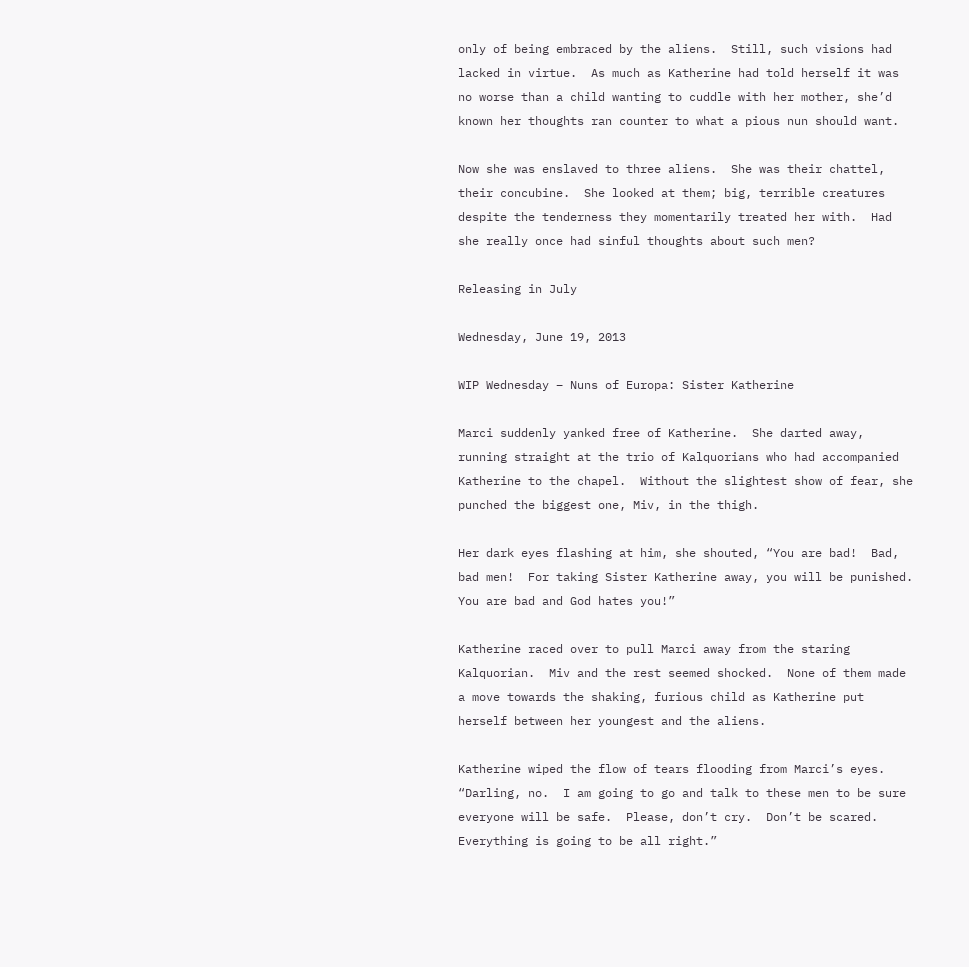only of being embraced by the aliens.  Still, such visions had lacked in virtue.  As much as Katherine had told herself it was no worse than a child wanting to cuddle with her mother, she’d known her thoughts ran counter to what a pious nun should want.

Now she was enslaved to three aliens.  She was their chattel, their concubine.  She looked at them; big, terrible creatures despite the tenderness they momentarily treated her with.  Had she really once had sinful thoughts about such men?

Releasing in July

Wednesday, June 19, 2013

WIP Wednesday – Nuns of Europa: Sister Katherine

Marci suddenly yanked free of Katherine.  She darted away, running straight at the trio of Kalquorians who had accompanied Katherine to the chapel.  Without the slightest show of fear, she punched the biggest one, Miv, in the thigh.

Her dark eyes flashing at him, she shouted, “You are bad!  Bad, bad men!  For taking Sister Katherine away, you will be punished.  You are bad and God hates you!”

Katherine raced over to pull Marci away from the staring Kalquorian.  Miv and the rest seemed shocked.  None of them made a move towards the shaking, furious child as Katherine put herself between her youngest and the aliens.

Katherine wiped the flow of tears flooding from Marci’s eyes.  “Darling, no.  I am going to go and talk to these men to be sure everyone will be safe.  Please, don’t cry.  Don’t be scared.  Everything is going to be all right.”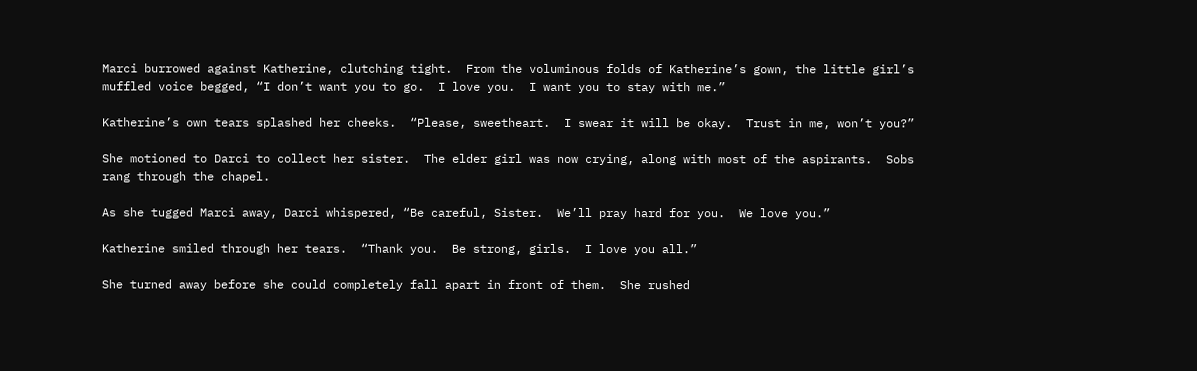Marci burrowed against Katherine, clutching tight.  From the voluminous folds of Katherine’s gown, the little girl’s muffled voice begged, “I don’t want you to go.  I love you.  I want you to stay with me.”

Katherine’s own tears splashed her cheeks.  “Please, sweetheart.  I swear it will be okay.  Trust in me, won’t you?”

She motioned to Darci to collect her sister.  The elder girl was now crying, along with most of the aspirants.  Sobs rang through the chapel.

As she tugged Marci away, Darci whispered, “Be careful, Sister.  We’ll pray hard for you.  We love you.”

Katherine smiled through her tears.  “Thank you.  Be strong, girls.  I love you all.”

She turned away before she could completely fall apart in front of them.  She rushed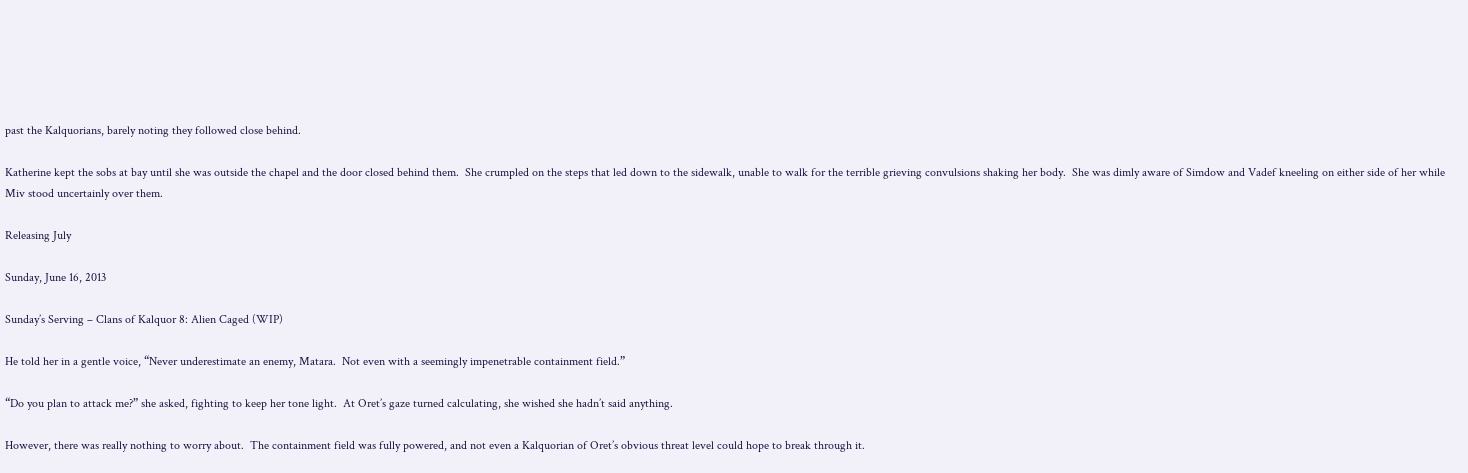past the Kalquorians, barely noting they followed close behind.

Katherine kept the sobs at bay until she was outside the chapel and the door closed behind them.  She crumpled on the steps that led down to the sidewalk, unable to walk for the terrible grieving convulsions shaking her body.  She was dimly aware of Simdow and Vadef kneeling on either side of her while Miv stood uncertainly over them.

Releasing July

Sunday, June 16, 2013

Sunday’s Serving – Clans of Kalquor 8: Alien Caged (WIP)

He told her in a gentle voice, “Never underestimate an enemy, Matara.  Not even with a seemingly impenetrable containment field.”

“Do you plan to attack me?” she asked, fighting to keep her tone light.  At Oret’s gaze turned calculating, she wished she hadn’t said anything.

However, there was really nothing to worry about.  The containment field was fully powered, and not even a Kalquorian of Oret’s obvious threat level could hope to break through it.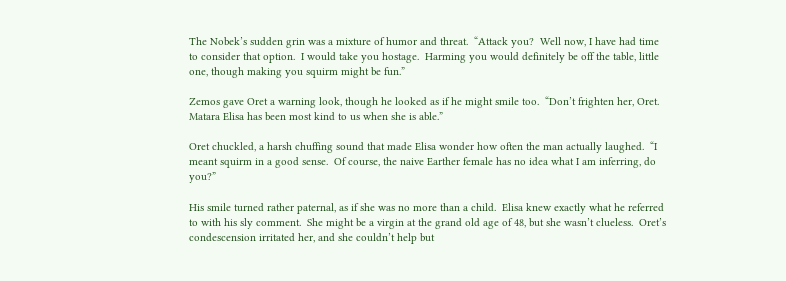The Nobek’s sudden grin was a mixture of humor and threat.  “Attack you?  Well now, I have had time to consider that option.  I would take you hostage.  Harming you would definitely be off the table, little one, though making you squirm might be fun.”

Zemos gave Oret a warning look, though he looked as if he might smile too.  “Don’t frighten her, Oret.  Matara Elisa has been most kind to us when she is able.”

Oret chuckled, a harsh chuffing sound that made Elisa wonder how often the man actually laughed.  “I meant squirm in a good sense.  Of course, the naive Earther female has no idea what I am inferring, do you?”

His smile turned rather paternal, as if she was no more than a child.  Elisa knew exactly what he referred to with his sly comment.  She might be a virgin at the grand old age of 48, but she wasn’t clueless.  Oret’s condescension irritated her, and she couldn’t help but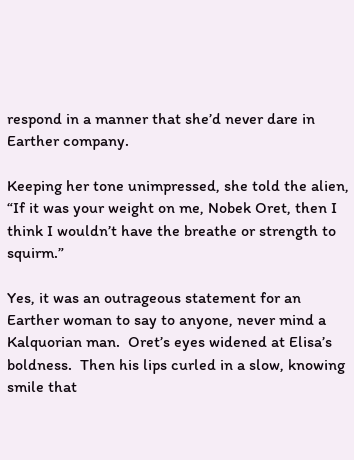respond in a manner that she’d never dare in Earther company.

Keeping her tone unimpressed, she told the alien, “If it was your weight on me, Nobek Oret, then I think I wouldn’t have the breathe or strength to squirm.”

Yes, it was an outrageous statement for an Earther woman to say to anyone, never mind a Kalquorian man.  Oret’s eyes widened at Elisa’s boldness.  Then his lips curled in a slow, knowing smile that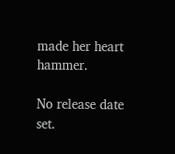made her heart hammer.

No release date set.